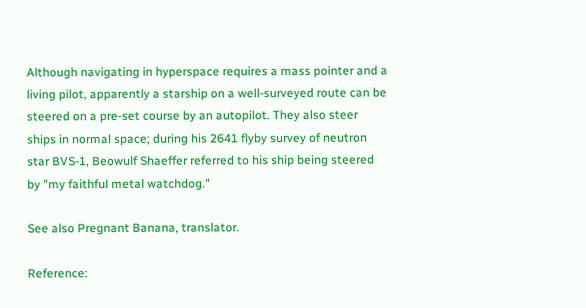Although navigating in hyperspace requires a mass pointer and a living pilot, apparently a starship on a well-surveyed route can be steered on a pre-set course by an autopilot. They also steer ships in normal space; during his 2641 flyby survey of neutron star BVS-1, Beowulf Shaeffer referred to his ship being steered by "my faithful metal watchdog."

See also Pregnant Banana, translator.

Reference: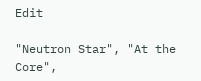Edit

"Neutron Star", "At the Core",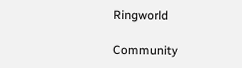Ringworld

Community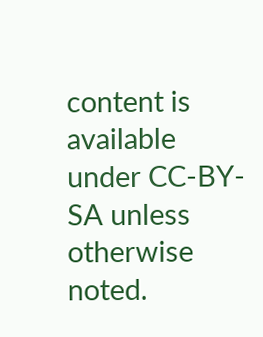content is available under CC-BY-SA unless otherwise noted.